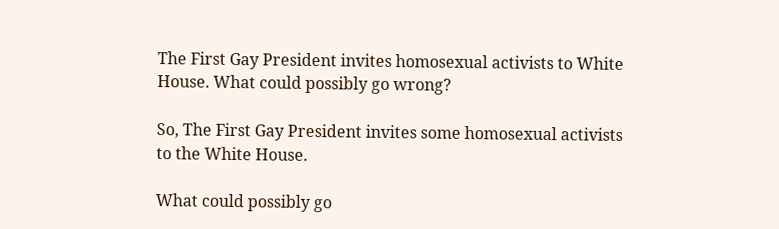The First Gay President invites homosexual activists to White House. What could possibly go wrong?

So, The First Gay President invites some homosexual activists to the White House.

What could possibly go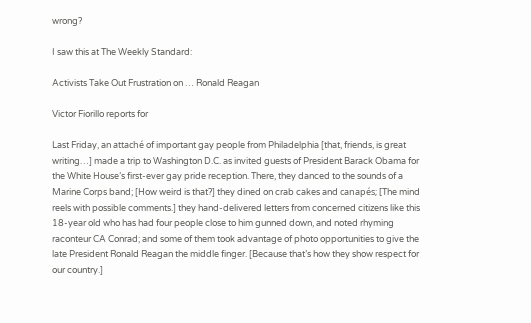wrong?

I saw this at The Weekly Standard:

Activists Take Out Frustration on … Ronald Reagan

Victor Fiorillo reports for

Last Friday, an attaché of important gay people from Philadelphia [that, friends, is great writing…] made a trip to Washington D.C. as invited guests of President Barack Obama for the White House’s first-ever gay pride reception. There, they danced to the sounds of a Marine Corps band; [How weird is that?] they dined on crab cakes and canapés; [The mind reels with possible comments.] they hand-delivered letters from concerned citizens like this 18-year old who has had four people close to him gunned down, and noted rhyming raconteur CA Conrad; and some of them took advantage of photo opportunities to give the late President Ronald Reagan the middle finger. [Because that’s how they show respect for our country.]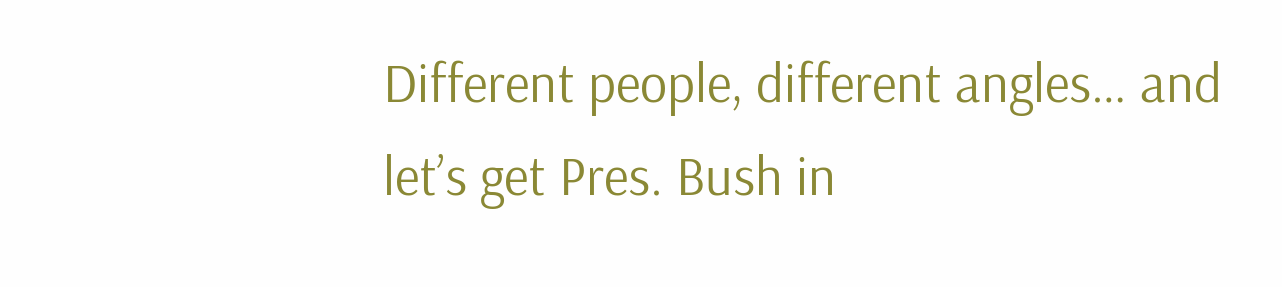Different people, different angles… and let’s get Pres. Bush in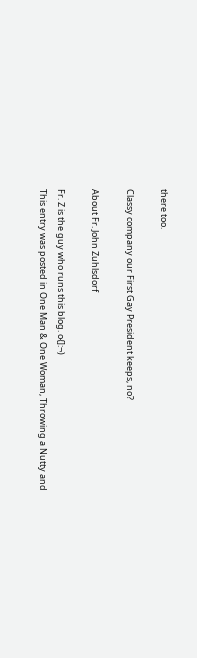there too.

Classy company our First Gay President keeps, no?

About Fr. John Zuhlsdorf

Fr. Z is the guy who runs this blog. o{]:¬)
This entry was posted in One Man & One Woman, Throwing a Nutty and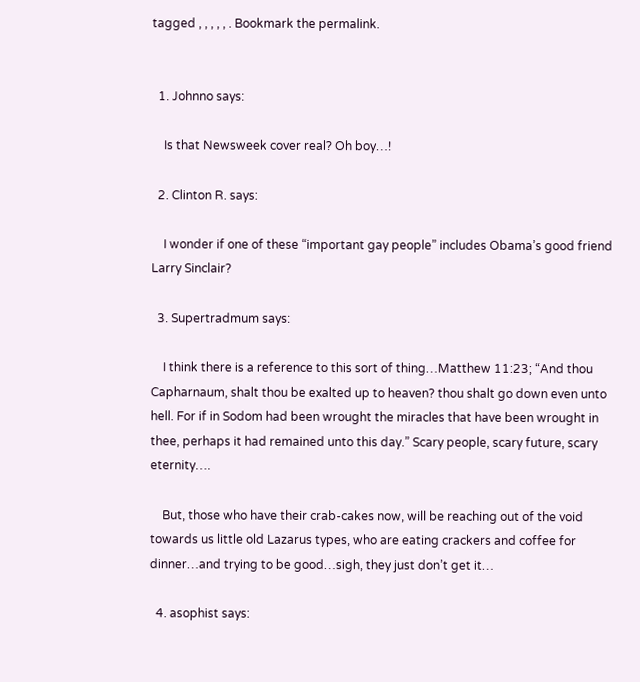tagged , , , , , . Bookmark the permalink.


  1. Johnno says:

    Is that Newsweek cover real? Oh boy…!

  2. Clinton R. says:

    I wonder if one of these “important gay people” includes Obama’s good friend Larry Sinclair?

  3. Supertradmum says:

    I think there is a reference to this sort of thing…Matthew 11:23; “And thou Capharnaum, shalt thou be exalted up to heaven? thou shalt go down even unto hell. For if in Sodom had been wrought the miracles that have been wrought in thee, perhaps it had remained unto this day.” Scary people, scary future, scary eternity….

    But, those who have their crab-cakes now, will be reaching out of the void towards us little old Lazarus types, who are eating crackers and coffee for dinner…and trying to be good…sigh, they just don’t get it…

  4. asophist says: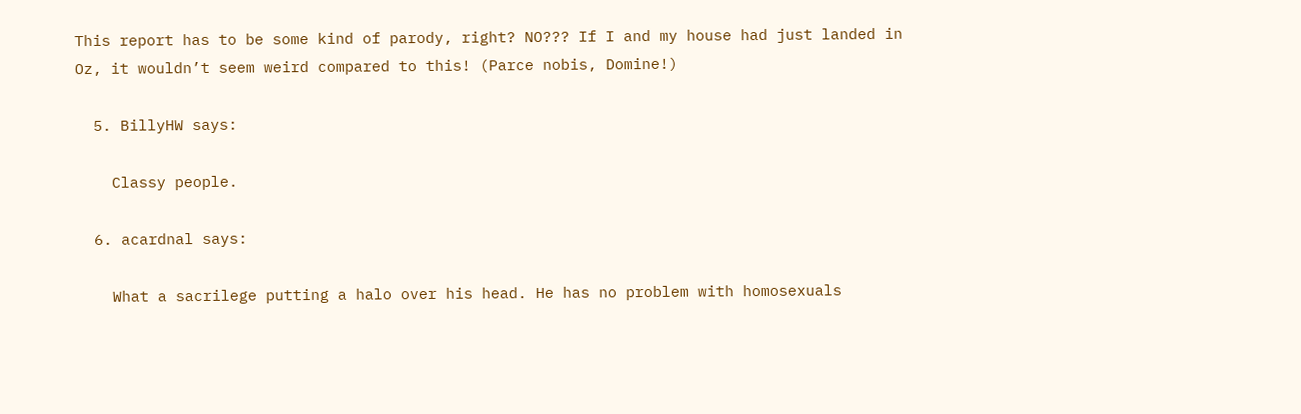This report has to be some kind of parody, right? NO??? If I and my house had just landed in Oz, it wouldn’t seem weird compared to this! (Parce nobis, Domine!)

  5. BillyHW says:

    Classy people.

  6. acardnal says:

    What a sacrilege putting a halo over his head. He has no problem with homosexuals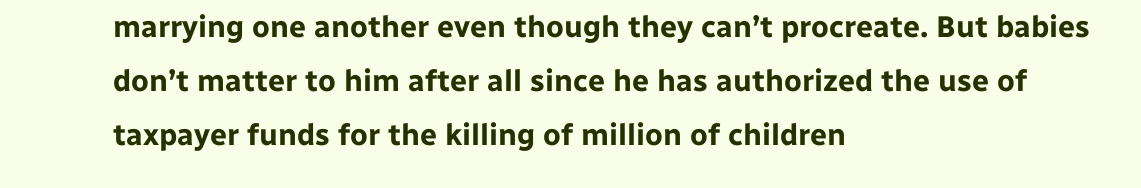marrying one another even though they can’t procreate. But babies don’t matter to him after all since he has authorized the use of taxpayer funds for the killing of million of children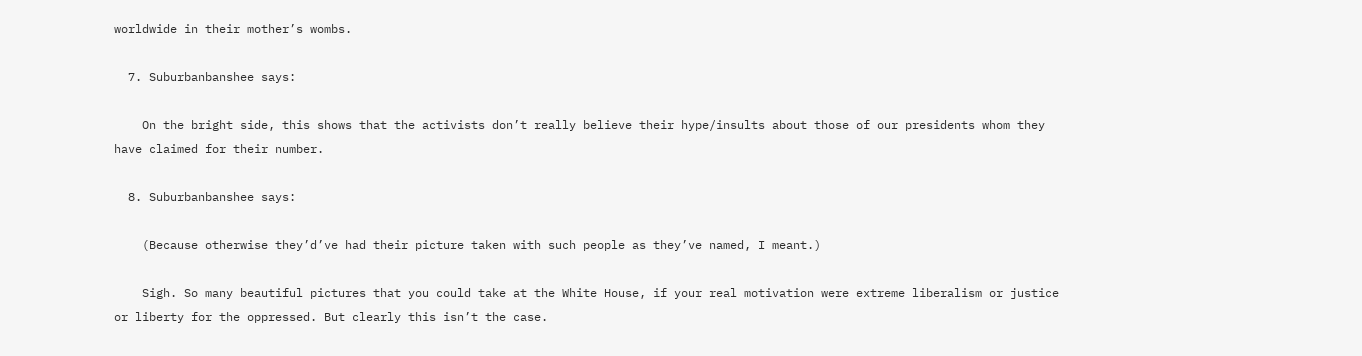worldwide in their mother’s wombs.

  7. Suburbanbanshee says:

    On the bright side, this shows that the activists don’t really believe their hype/insults about those of our presidents whom they have claimed for their number.

  8. Suburbanbanshee says:

    (Because otherwise they’d’ve had their picture taken with such people as they’ve named, I meant.)

    Sigh. So many beautiful pictures that you could take at the White House, if your real motivation were extreme liberalism or justice or liberty for the oppressed. But clearly this isn’t the case.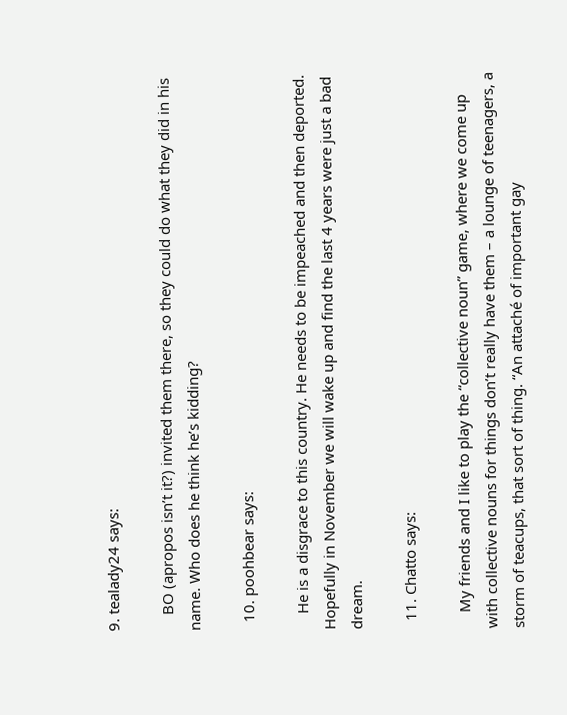9. tealady24 says:

    BO (apropos isn’t it?) invited them there, so they could do what they did in his name. Who does he think he’s kidding?

  10. poohbear says:

    He is a disgrace to this country. He needs to be impeached and then deported. Hopefully in November we will wake up and find the last 4 years were just a bad dream.

  11. Chatto says:

    My friends and I like to play the “collective noun” game, where we come up with collective nouns for things don’t really have them – a lounge of teenagers, a storm of teacups, that sort of thing. “An attaché of important gay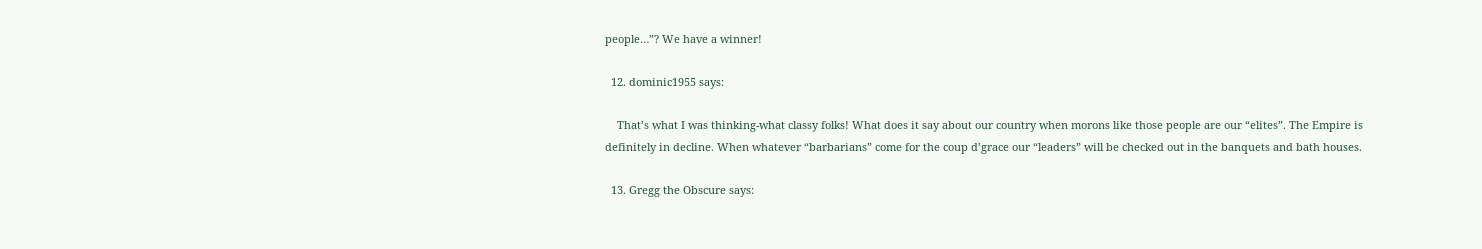people…”? We have a winner!

  12. dominic1955 says:

    That’s what I was thinking-what classy folks! What does it say about our country when morons like those people are our “elites”. The Empire is definitely in decline. When whatever “barbarians” come for the coup d’grace our “leaders” will be checked out in the banquets and bath houses.

  13. Gregg the Obscure says: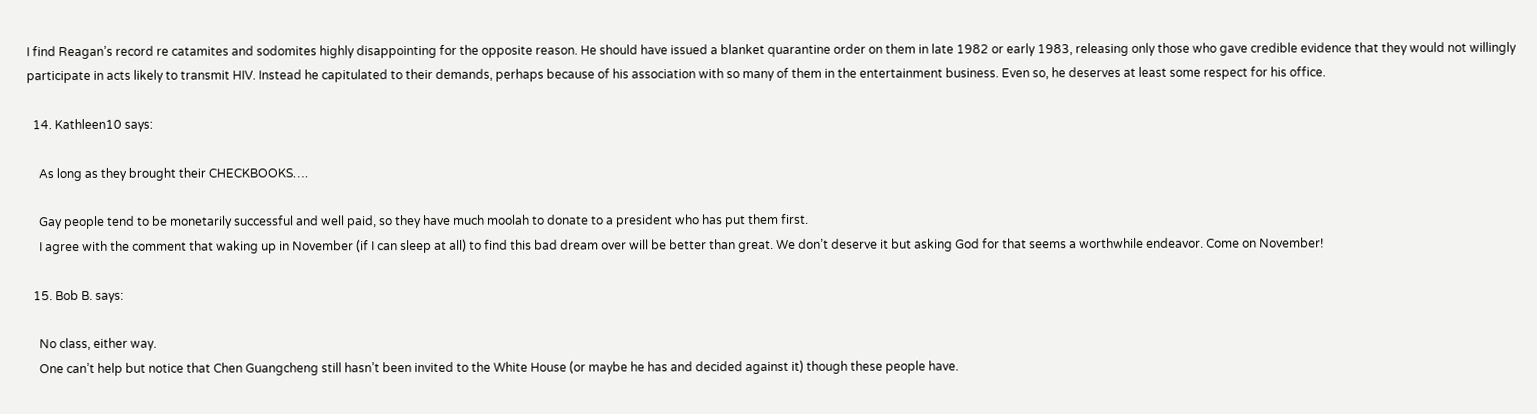I find Reagan’s record re catamites and sodomites highly disappointing for the opposite reason. He should have issued a blanket quarantine order on them in late 1982 or early 1983, releasing only those who gave credible evidence that they would not willingly participate in acts likely to transmit HIV. Instead he capitulated to their demands, perhaps because of his association with so many of them in the entertainment business. Even so, he deserves at least some respect for his office.

  14. Kathleen10 says:

    As long as they brought their CHECKBOOKS….

    Gay people tend to be monetarily successful and well paid, so they have much moolah to donate to a president who has put them first.
    I agree with the comment that waking up in November (if I can sleep at all) to find this bad dream over will be better than great. We don’t deserve it but asking God for that seems a worthwhile endeavor. Come on November!

  15. Bob B. says:

    No class, either way.
    One can’t help but notice that Chen Guangcheng still hasn’t been invited to the White House (or maybe he has and decided against it) though these people have.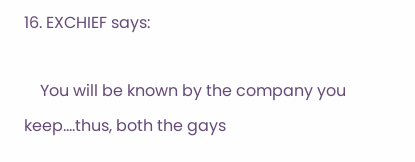16. EXCHIEF says:

    You will be known by the company you keep….thus, both the gays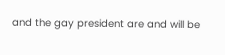and the gay president are and will be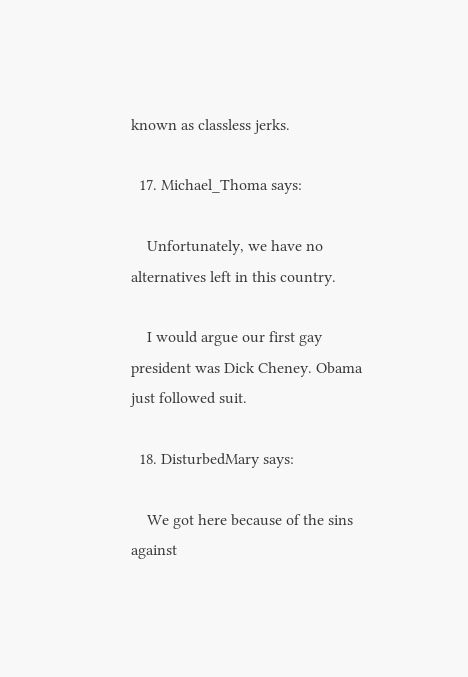known as classless jerks.

  17. Michael_Thoma says:

    Unfortunately, we have no alternatives left in this country.

    I would argue our first gay president was Dick Cheney. Obama just followed suit.

  18. DisturbedMary says:

    We got here because of the sins against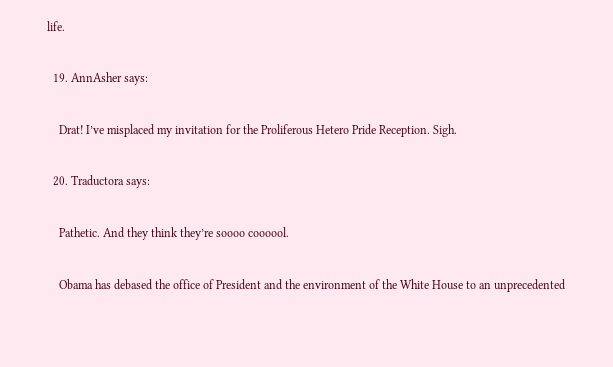life.

  19. AnnAsher says:

    Drat! I’ve misplaced my invitation for the Proliferous Hetero Pride Reception. Sigh.

  20. Traductora says:

    Pathetic. And they think they’re soooo coooool.

    Obama has debased the office of President and the environment of the White House to an unprecedented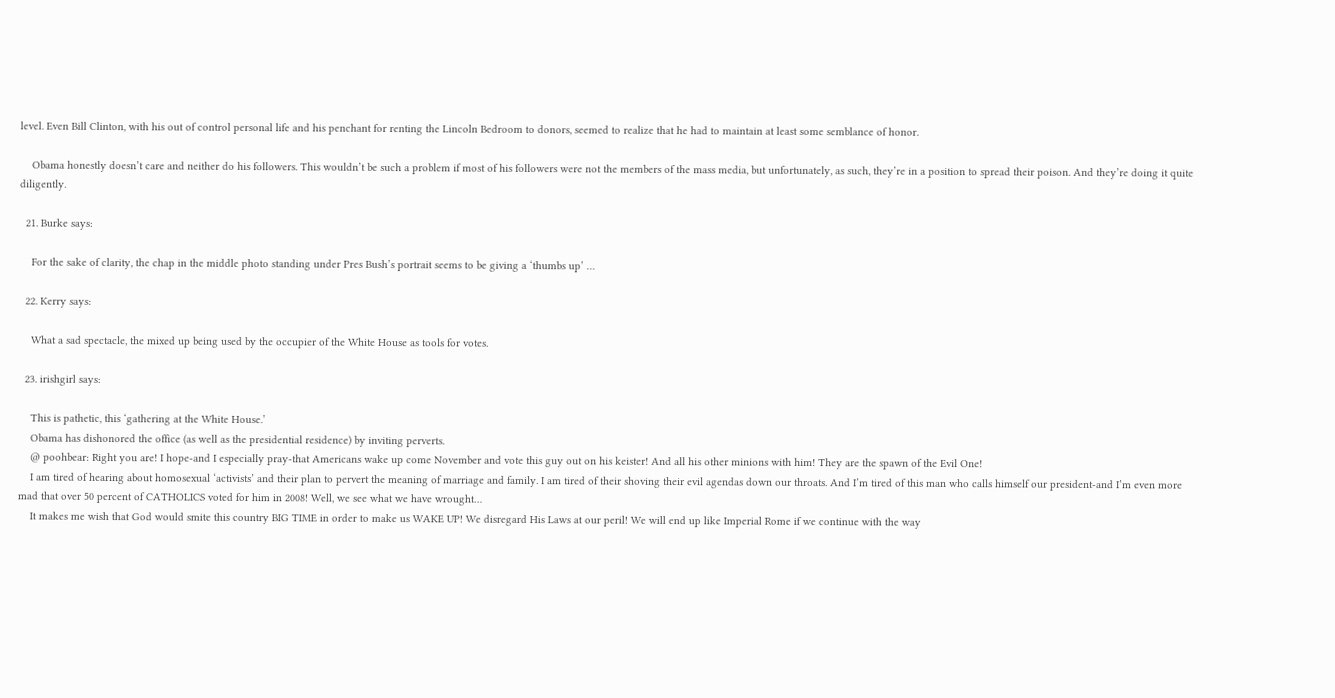level. Even Bill Clinton, with his out of control personal life and his penchant for renting the Lincoln Bedroom to donors, seemed to realize that he had to maintain at least some semblance of honor.

    Obama honestly doesn’t care and neither do his followers. This wouldn’t be such a problem if most of his followers were not the members of the mass media, but unfortunately, as such, they’re in a position to spread their poison. And they’re doing it quite diligently.

  21. Burke says:

    For the sake of clarity, the chap in the middle photo standing under Pres Bush’s portrait seems to be giving a ‘thumbs up’ …

  22. Kerry says:

    What a sad spectacle, the mixed up being used by the occupier of the White House as tools for votes.

  23. irishgirl says:

    This is pathetic, this ‘gathering at the White House.’
    Obama has dishonored the office (as well as the presidential residence) by inviting perverts.
    @ poohbear: Right you are! I hope-and I especially pray-that Americans wake up come November and vote this guy out on his keister! And all his other minions with him! They are the spawn of the Evil One!
    I am tired of hearing about homosexual ‘activists’ and their plan to pervert the meaning of marriage and family. I am tired of their shoving their evil agendas down our throats. And I’m tired of this man who calls himself our president-and I’m even more mad that over 50 percent of CATHOLICS voted for him in 2008! Well, we see what we have wrought…
    It makes me wish that God would smite this country BIG TIME in order to make us WAKE UP! We disregard His Laws at our peril! We will end up like Imperial Rome if we continue with the way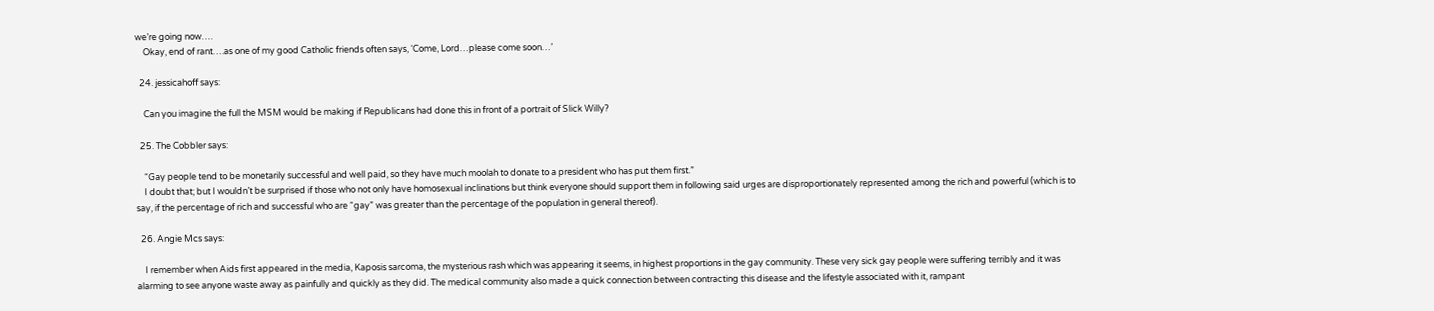we’re going now….
    Okay, end of rant….as one of my good Catholic friends often says, ‘Come, Lord…please come soon…’

  24. jessicahoff says:

    Can you imagine the full the MSM would be making if Republicans had done this in front of a portrait of Slick Willy?

  25. The Cobbler says:

    “Gay people tend to be monetarily successful and well paid, so they have much moolah to donate to a president who has put them first.”
    I doubt that; but I wouldn’t be surprised if those who not only have homosexual inclinations but think everyone should support them in following said urges are disproportionately represented among the rich and powerful (which is to say, if the percentage of rich and successful who are “gay” was greater than the percentage of the population in general thereof).

  26. Angie Mcs says:

    I remember when Aids first appeared in the media, Kaposis sarcoma, the mysterious rash which was appearing it seems, in highest proportions in the gay community. These very sick gay people were suffering terribly and it was alarming to see anyone waste away as painfully and quickly as they did. The medical community also made a quick connection between contracting this disease and the lifestyle associated with it, rampant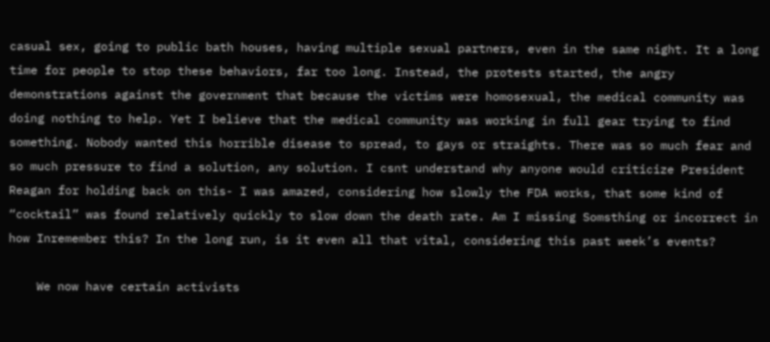casual sex, going to public bath houses, having multiple sexual partners, even in the same night. It a long time for people to stop these behaviors, far too long. Instead, the protests started, the angry demonstrations against the government that because the victims were homosexual, the medical community was doing nothing to help. Yet I believe that the medical community was working in full gear trying to find something. Nobody wanted this horrible disease to spread, to gays or straights. There was so much fear and so much pressure to find a solution, any solution. I csnt understand why anyone would criticize President Reagan for holding back on this- I was amazed, considering how slowly the FDA works, that some kind of “cocktail” was found relatively quickly to slow down the death rate. Am I missing Somsthing or incorrect in how Inremember this? In the long run, is it even all that vital, considering this past week’s events?

    We now have certain activists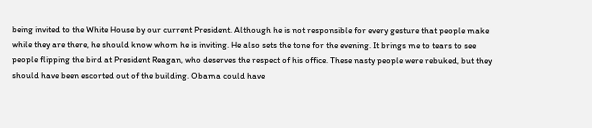being invited to the White House by our current President. Although he is not responsible for every gesture that people make while they are there, he should know whom he is inviting. He also sets the tone for the evening. It brings me to tears to see people flipping the bird at President Reagan, who deserves the respect of his office. These nasty people were rebuked, but they should have been escorted out of the building. Obama could have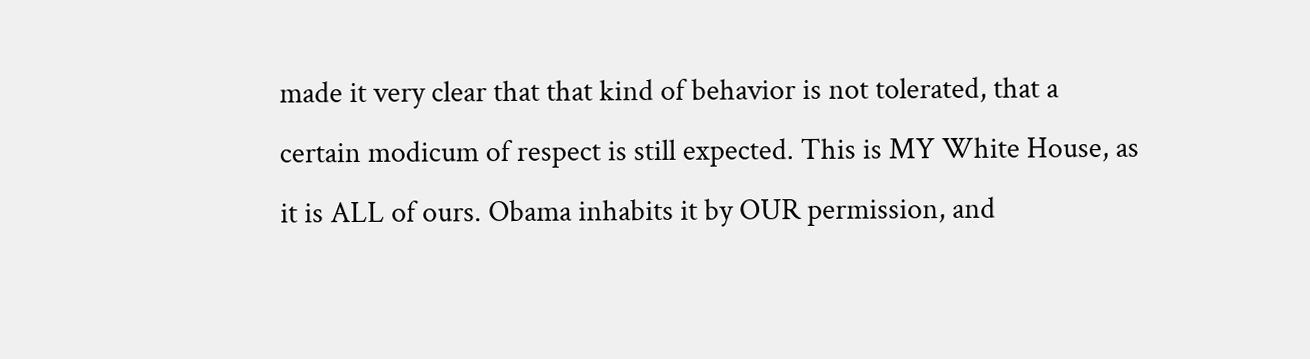made it very clear that that kind of behavior is not tolerated, that a certain modicum of respect is still expected. This is MY White House, as it is ALL of ours. Obama inhabits it by OUR permission, and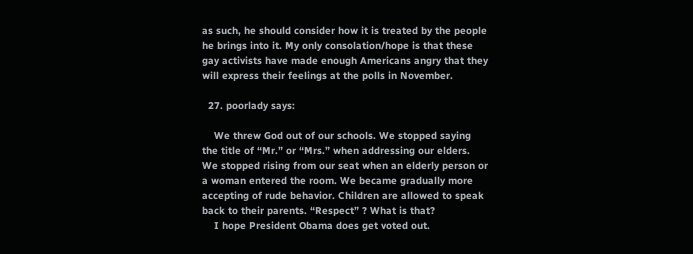as such, he should consider how it is treated by the people he brings into it. My only consolation/hope is that these gay activists have made enough Americans angry that they will express their feelings at the polls in November.

  27. poorlady says:

    We threw God out of our schools. We stopped saying the title of “Mr.” or “Mrs.” when addressing our elders. We stopped rising from our seat when an elderly person or a woman entered the room. We became gradually more accepting of rude behavior. Children are allowed to speak back to their parents. “Respect” ? What is that?
    I hope President Obama does get voted out.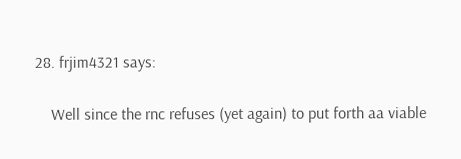28. frjim4321 says:

    Well since the rnc refuses (yet again) to put forth aa viable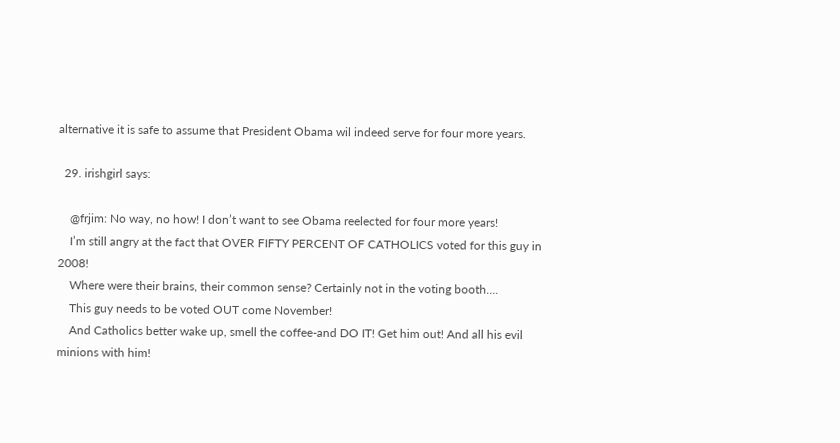alternative it is safe to assume that President Obama wil indeed serve for four more years.

  29. irishgirl says:

    @frjim: No way, no how! I don’t want to see Obama reelected for four more years!
    I’m still angry at the fact that OVER FIFTY PERCENT OF CATHOLICS voted for this guy in 2008!
    Where were their brains, their common sense? Certainly not in the voting booth….
    This guy needs to be voted OUT come November!
    And Catholics better wake up, smell the coffee-and DO IT! Get him out! And all his evil minions with him!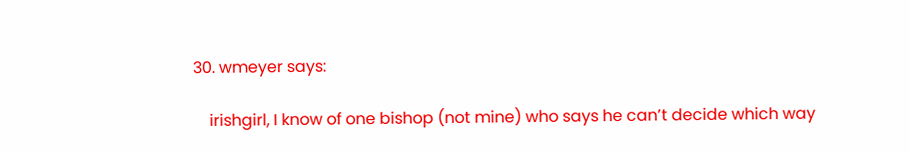30. wmeyer says:

    irishgirl, I know of one bishop (not mine) who says he can’t decide which way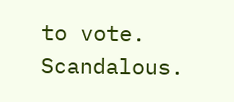to vote. Scandalous.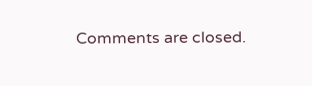Comments are closed.